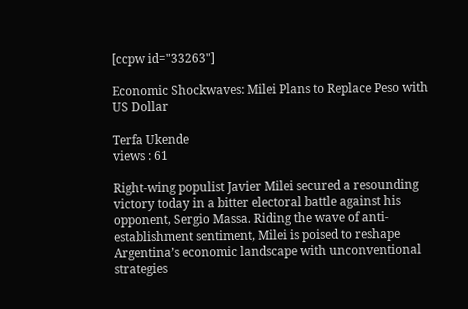[ccpw id="33263"]

Economic Shockwaves: Milei Plans to Replace Peso with US Dollar

Terfa Ukende
views : 61

Right-wing populist Javier Milei secured a resounding victory today in a bitter electoral battle against his opponent, Sergio Massa. Riding the wave of anti-establishment sentiment, Milei is poised to reshape Argentina’s economic landscape with unconventional strategies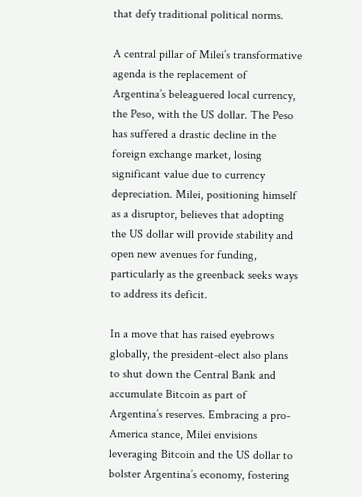that defy traditional political norms.

A central pillar of Milei’s transformative agenda is the replacement of Argentina’s beleaguered local currency, the Peso, with the US dollar. The Peso has suffered a drastic decline in the foreign exchange market, losing significant value due to currency depreciation. Milei, positioning himself as a disruptor, believes that adopting the US dollar will provide stability and open new avenues for funding, particularly as the greenback seeks ways to address its deficit.

In a move that has raised eyebrows globally, the president-elect also plans to shut down the Central Bank and accumulate Bitcoin as part of Argentina’s reserves. Embracing a pro-America stance, Milei envisions leveraging Bitcoin and the US dollar to bolster Argentina’s economy, fostering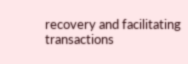recovery and facilitating transactions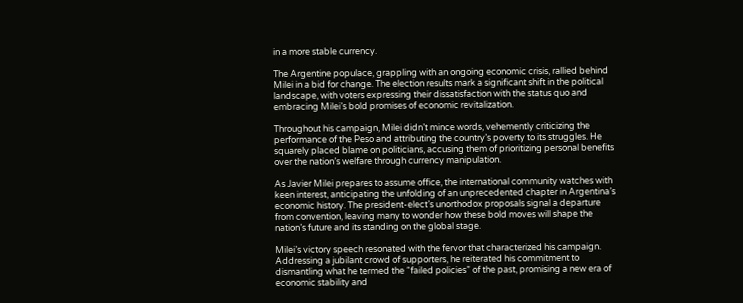in a more stable currency.

The Argentine populace, grappling with an ongoing economic crisis, rallied behind Milei in a bid for change. The election results mark a significant shift in the political landscape, with voters expressing their dissatisfaction with the status quo and embracing Milei’s bold promises of economic revitalization.

Throughout his campaign, Milei didn’t mince words, vehemently criticizing the performance of the Peso and attributing the country’s poverty to its struggles. He squarely placed blame on politicians, accusing them of prioritizing personal benefits over the nation’s welfare through currency manipulation.

As Javier Milei prepares to assume office, the international community watches with keen interest, anticipating the unfolding of an unprecedented chapter in Argentina’s economic history. The president-elect’s unorthodox proposals signal a departure from convention, leaving many to wonder how these bold moves will shape the nation’s future and its standing on the global stage.

Milei’s victory speech resonated with the fervor that characterized his campaign. Addressing a jubilant crowd of supporters, he reiterated his commitment to dismantling what he termed the “failed policies” of the past, promising a new era of economic stability and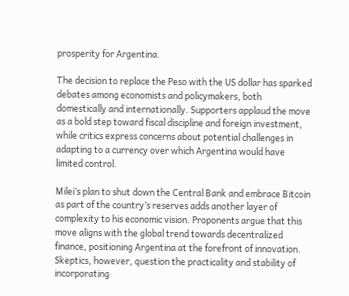prosperity for Argentina.

The decision to replace the Peso with the US dollar has sparked debates among economists and policymakers, both domestically and internationally. Supporters applaud the move as a bold step toward fiscal discipline and foreign investment, while critics express concerns about potential challenges in adapting to a currency over which Argentina would have limited control.

Milei’s plan to shut down the Central Bank and embrace Bitcoin as part of the country’s reserves adds another layer of complexity to his economic vision. Proponents argue that this move aligns with the global trend towards decentralized finance, positioning Argentina at the forefront of innovation. Skeptics, however, question the practicality and stability of incorporating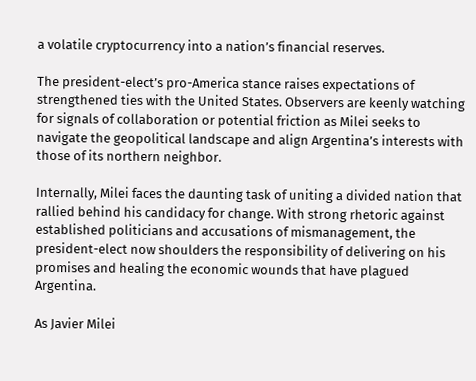a volatile cryptocurrency into a nation’s financial reserves.

The president-elect’s pro-America stance raises expectations of strengthened ties with the United States. Observers are keenly watching for signals of collaboration or potential friction as Milei seeks to navigate the geopolitical landscape and align Argentina’s interests with those of its northern neighbor.

Internally, Milei faces the daunting task of uniting a divided nation that rallied behind his candidacy for change. With strong rhetoric against established politicians and accusations of mismanagement, the president-elect now shoulders the responsibility of delivering on his promises and healing the economic wounds that have plagued Argentina.

As Javier Milei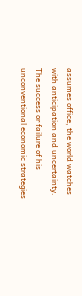assumes office, the world watches with anticipation and uncertainty. The success or failure of his unconventional economic strategies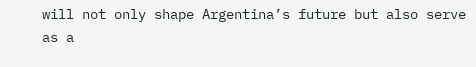will not only shape Argentina’s future but also serve as a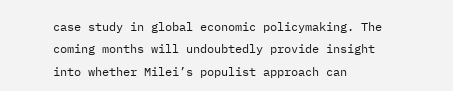case study in global economic policymaking. The coming months will undoubtedly provide insight into whether Milei’s populist approach can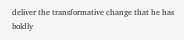deliver the transformative change that he has boldly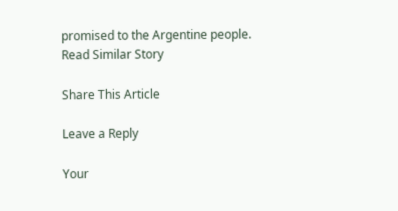promised to the Argentine people. Read Similar Story

Share This Article

Leave a Reply

Your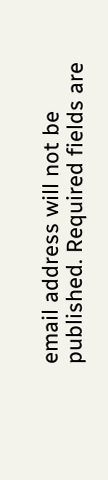email address will not be published. Required fields are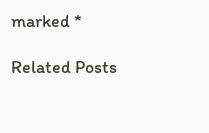marked *

Related Posts